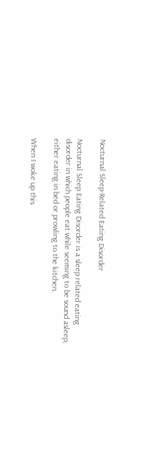Nocturnal Sleep-Related Eating Disorder

Nocturnal Sleep Eating Disorder is a sleep related eating disorder in which people eat while seeming to be sound asleep, either eating in bed or prowling to the kitchen.

When I woke up this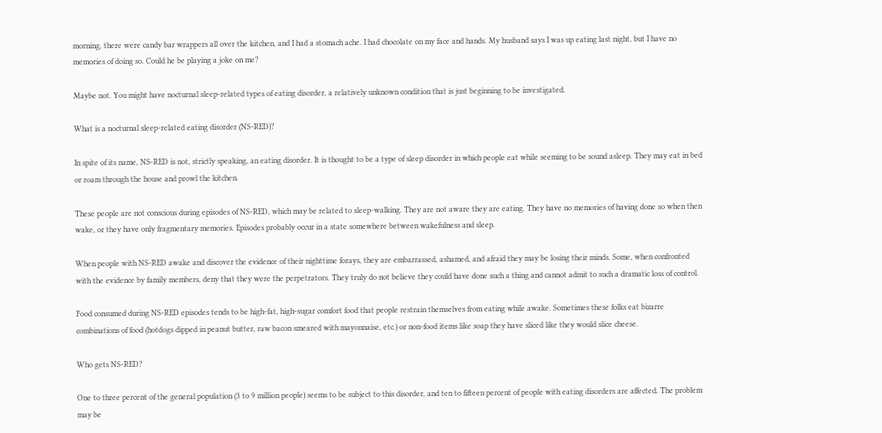morning, there were candy bar wrappers all over the kitchen, and I had a stomach ache. I had chocolate on my face and hands. My husband says I was up eating last night, but I have no memories of doing so. Could he be playing a joke on me?

Maybe not. You might have nocturnal sleep-related types of eating disorder, a relatively unknown condition that is just beginning to be investigated.

What is a nocturnal sleep-related eating disorder (NS-RED)?

In spite of its name, NS-RED is not, strictly speaking, an eating disorder. It is thought to be a type of sleep disorder in which people eat while seeming to be sound asleep. They may eat in bed or roam through the house and prowl the kitchen.

These people are not conscious during episodes of NS-RED, which may be related to sleep-walking. They are not aware they are eating. They have no memories of having done so when then wake, or they have only fragmentary memories. Episodes probably occur in a state somewhere between wakefulness and sleep.

When people with NS-RED awake and discover the evidence of their nighttime forays, they are embarrassed, ashamed, and afraid they may be losing their minds. Some, when confronted with the evidence by family members, deny that they were the perpetrators. They truly do not believe they could have done such a thing and cannot admit to such a dramatic loss of control.

Food consumed during NS-RED episodes tends to be high-fat, high-sugar comfort food that people restrain themselves from eating while awake. Sometimes these folks eat bizarre combinations of food (hotdogs dipped in peanut butter, raw bacon smeared with mayonnaise, etc.) or non-food items like soap they have sliced like they would slice cheese.

Who gets NS-RED?

One to three percent of the general population (3 to 9 million people) seems to be subject to this disorder, and ten to fifteen percent of people with eating disorders are affected. The problem may be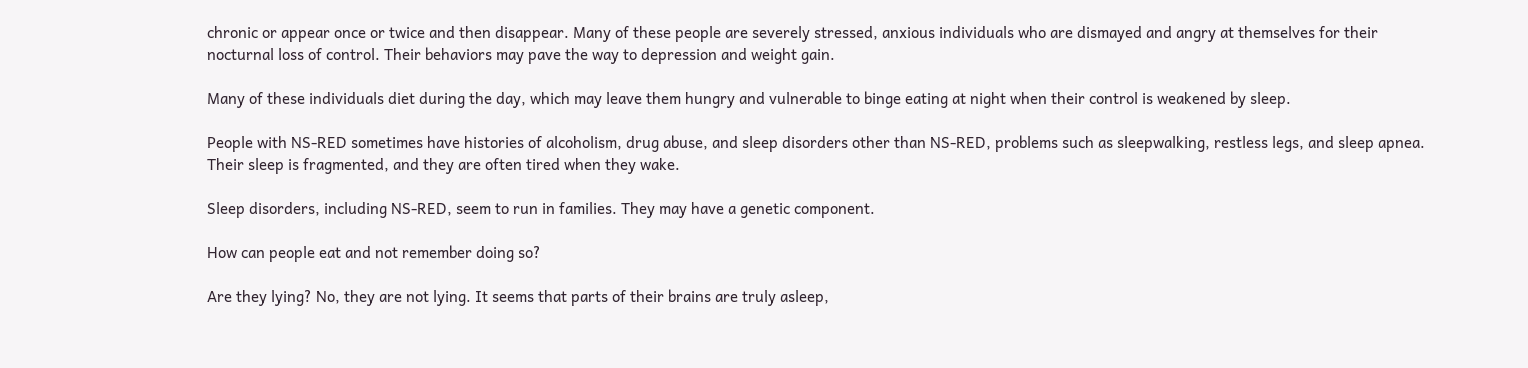chronic or appear once or twice and then disappear. Many of these people are severely stressed, anxious individuals who are dismayed and angry at themselves for their nocturnal loss of control. Their behaviors may pave the way to depression and weight gain.

Many of these individuals diet during the day, which may leave them hungry and vulnerable to binge eating at night when their control is weakened by sleep.

People with NS-RED sometimes have histories of alcoholism, drug abuse, and sleep disorders other than NS-RED, problems such as sleepwalking, restless legs, and sleep apnea. Their sleep is fragmented, and they are often tired when they wake.

Sleep disorders, including NS-RED, seem to run in families. They may have a genetic component.

How can people eat and not remember doing so?

Are they lying? No, they are not lying. It seems that parts of their brains are truly asleep,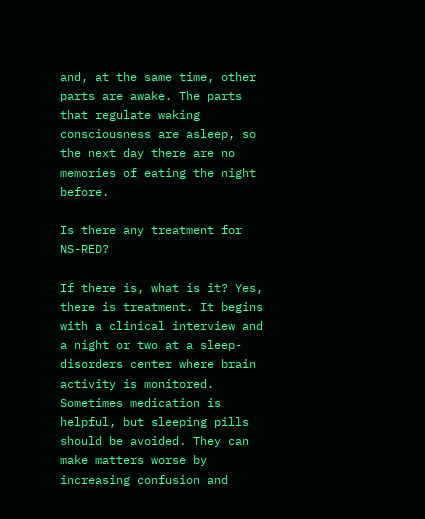and, at the same time, other parts are awake. The parts that regulate waking consciousness are asleep, so the next day there are no memories of eating the night before.

Is there any treatment for NS-RED?

If there is, what is it? Yes, there is treatment. It begins with a clinical interview and a night or two at a sleep-disorders center where brain activity is monitored. Sometimes medication is helpful, but sleeping pills should be avoided. They can make matters worse by increasing confusion and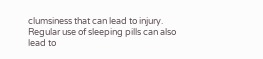clumsiness that can lead to injury. Regular use of sleeping pills can also lead to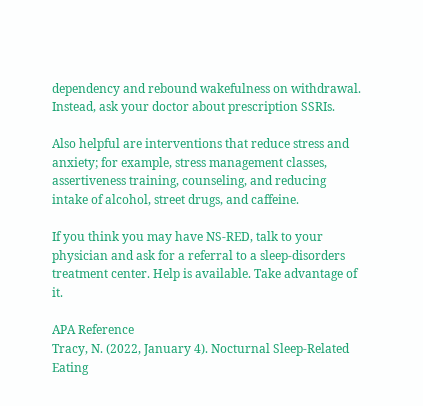dependency and rebound wakefulness on withdrawal. Instead, ask your doctor about prescription SSRIs.

Also helpful are interventions that reduce stress and anxiety; for example, stress management classes, assertiveness training, counseling, and reducing intake of alcohol, street drugs, and caffeine.

If you think you may have NS-RED, talk to your physician and ask for a referral to a sleep-disorders treatment center. Help is available. Take advantage of it.

APA Reference
Tracy, N. (2022, January 4). Nocturnal Sleep-Related Eating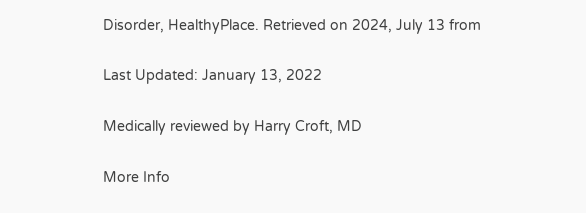Disorder, HealthyPlace. Retrieved on 2024, July 13 from

Last Updated: January 13, 2022

Medically reviewed by Harry Croft, MD

More Info